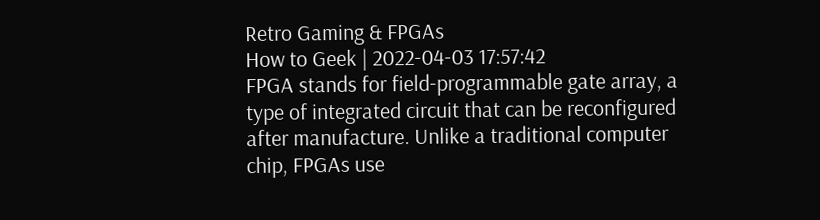Retro Gaming & FPGAs
How to Geek | 2022-04-03 17:57:42
FPGA stands for field-programmable gate array, a type of integrated circuit that can be reconfigured after manufacture. Unlike a traditional computer chip, FPGAs use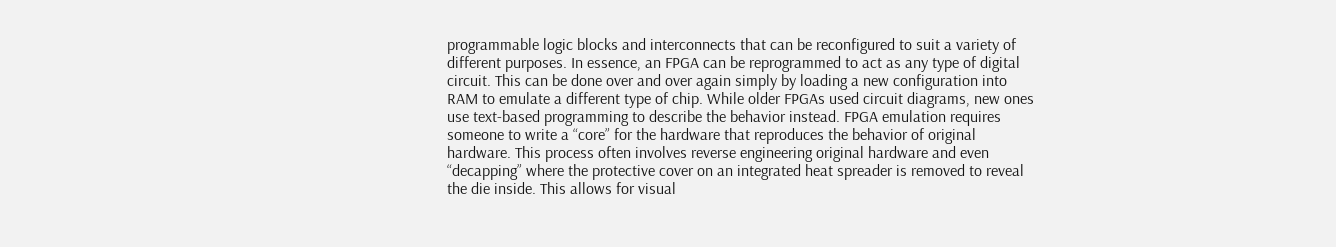programmable logic blocks and interconnects that can be reconfigured to suit a variety of different purposes. In essence, an FPGA can be reprogrammed to act as any type of digital circuit. This can be done over and over again simply by loading a new configuration into RAM to emulate a different type of chip. While older FPGAs used circuit diagrams, new ones use text-based programming to describe the behavior instead. FPGA emulation requires someone to write a “core” for the hardware that reproduces the behavior of original hardware. This process often involves reverse engineering original hardware and even “decapping” where the protective cover on an integrated heat spreader is removed to reveal the die inside. This allows for visual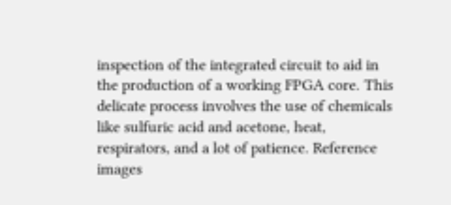inspection of the integrated circuit to aid in the production of a working FPGA core. This delicate process involves the use of chemicals like sulfuric acid and acetone, heat, respirators, and a lot of patience. Reference images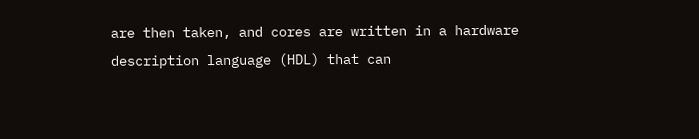are then taken, and cores are written in a hardware description language (HDL) that can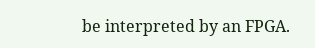be interpreted by an FPGA.